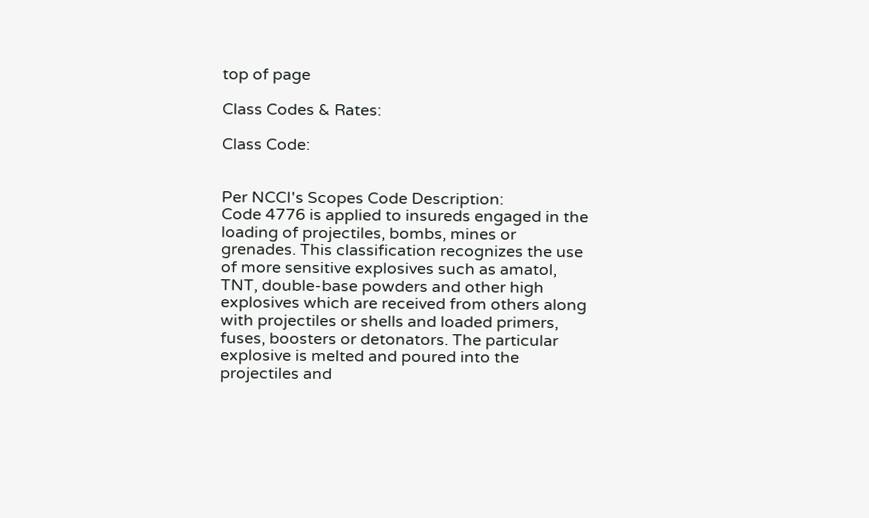top of page

Class Codes & Rates:

Class Code:


Per NCCI's Scopes Code Description:
Code 4776 is applied to insureds engaged in the loading of projectiles, bombs, mines or grenades. This classification recognizes the use of more sensitive explosives such as amatol, TNT, double-base powders and other high explosives which are received from others along with projectiles or shells and loaded primers, fuses, boosters or detonators. The particular explosive is melted and poured into the projectiles and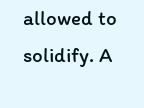allowed to solidify. A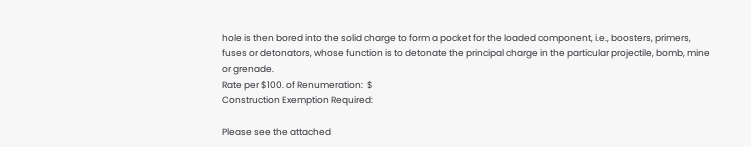hole is then bored into the solid charge to form a pocket for the loaded component, i.e., boosters, primers, fuses or detonators, whose function is to detonate the principal charge in the particular projectile, bomb, mine or grenade.
Rate per $100. of Renumeration:  $
Construction Exemption Required:

Please see the attached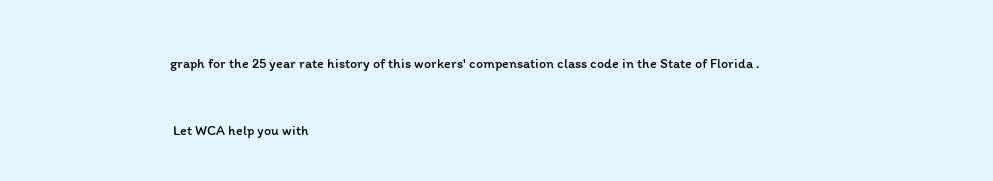graph for the 25 year rate history of this workers' compensation class code in the State of Florida .


 Let WCA help you with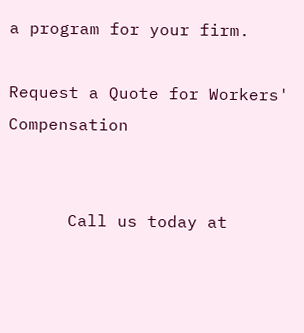a program for your firm.

Request a Quote for Workers' Compensation


      Call us today at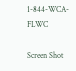1-844-WCA-FLWC

Screen Shot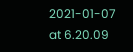2021-01-07 at 6.20.09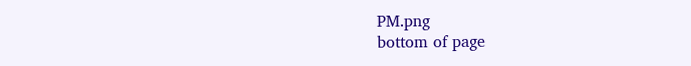PM.png
bottom of page